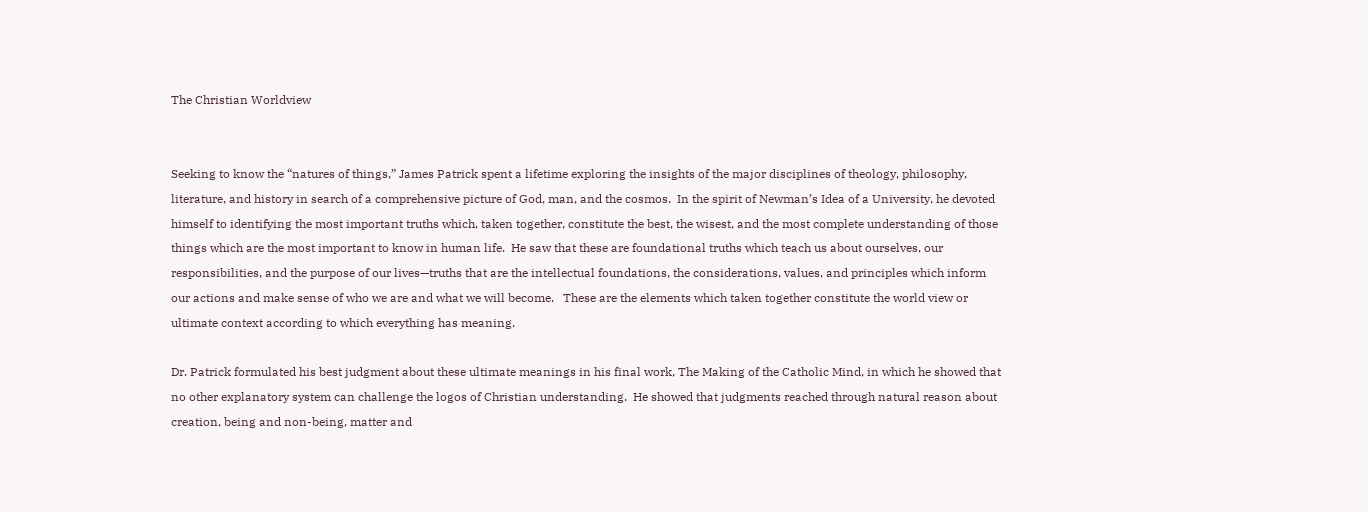The Christian Worldview


Seeking to know the “natures of things,” James Patrick spent a lifetime exploring the insights of the major disciplines of theology, philosophy, literature, and history in search of a comprehensive picture of God, man, and the cosmos.  In the spirit of Newman’s Idea of a University, he devoted himself to identifying the most important truths which, taken together, constitute the best, the wisest, and the most complete understanding of those things which are the most important to know in human life.  He saw that these are foundational truths which teach us about ourselves, our responsibilities, and the purpose of our lives—truths that are the intellectual foundations, the considerations, values, and principles which inform our actions and make sense of who we are and what we will become.   These are the elements which taken together constitute the world view or ultimate context according to which everything has meaning.

Dr. Patrick formulated his best judgment about these ultimate meanings in his final work, The Making of the Catholic Mind, in which he showed that no other explanatory system can challenge the logos of Christian understanding.  He showed that judgments reached through natural reason about creation, being and non-being, matter and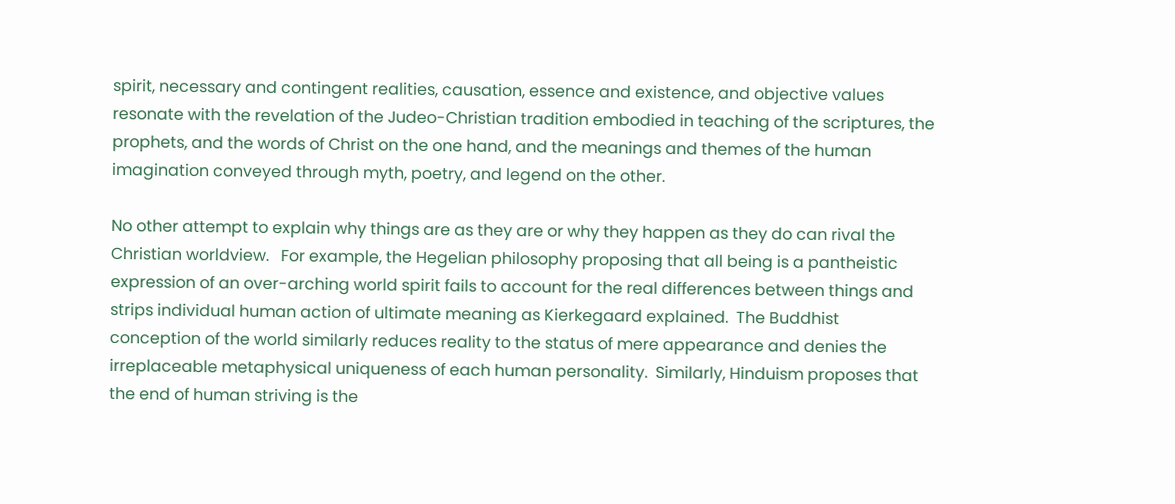spirit, necessary and contingent realities, causation, essence and existence, and objective values resonate with the revelation of the Judeo-Christian tradition embodied in teaching of the scriptures, the prophets, and the words of Christ on the one hand, and the meanings and themes of the human imagination conveyed through myth, poetry, and legend on the other.

No other attempt to explain why things are as they are or why they happen as they do can rival the Christian worldview.   For example, the Hegelian philosophy proposing that all being is a pantheistic  expression of an over-arching world spirit fails to account for the real differences between things and strips individual human action of ultimate meaning as Kierkegaard explained.  The Buddhist conception of the world similarly reduces reality to the status of mere appearance and denies the irreplaceable metaphysical uniqueness of each human personality.  Similarly, Hinduism proposes that the end of human striving is the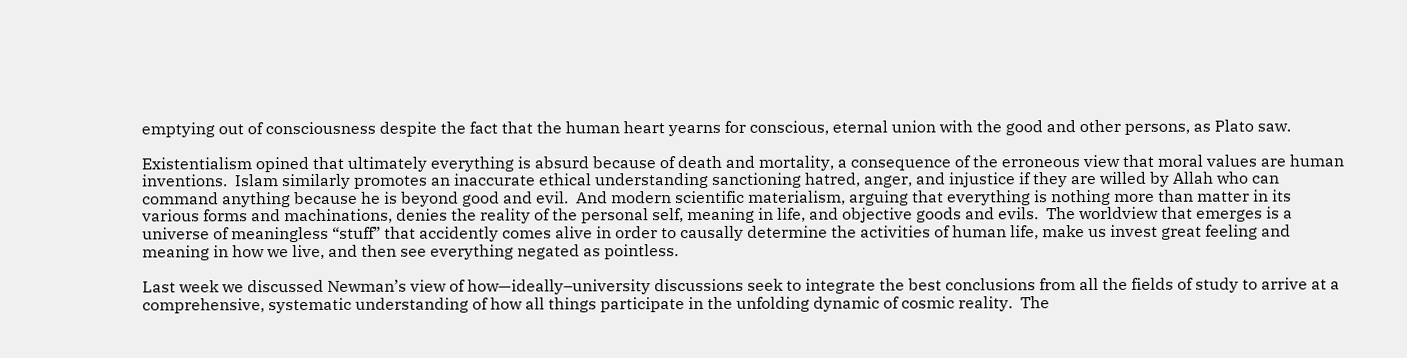emptying out of consciousness despite the fact that the human heart yearns for conscious, eternal union with the good and other persons, as Plato saw.

Existentialism opined that ultimately everything is absurd because of death and mortality, a consequence of the erroneous view that moral values are human inventions.  Islam similarly promotes an inaccurate ethical understanding sanctioning hatred, anger, and injustice if they are willed by Allah who can command anything because he is beyond good and evil.  And modern scientific materialism, arguing that everything is nothing more than matter in its various forms and machinations, denies the reality of the personal self, meaning in life, and objective goods and evils.  The worldview that emerges is a universe of meaningless “stuff” that accidently comes alive in order to causally determine the activities of human life, make us invest great feeling and meaning in how we live, and then see everything negated as pointless.

Last week we discussed Newman’s view of how—ideally–university discussions seek to integrate the best conclusions from all the fields of study to arrive at a comprehensive, systematic understanding of how all things participate in the unfolding dynamic of cosmic reality.  The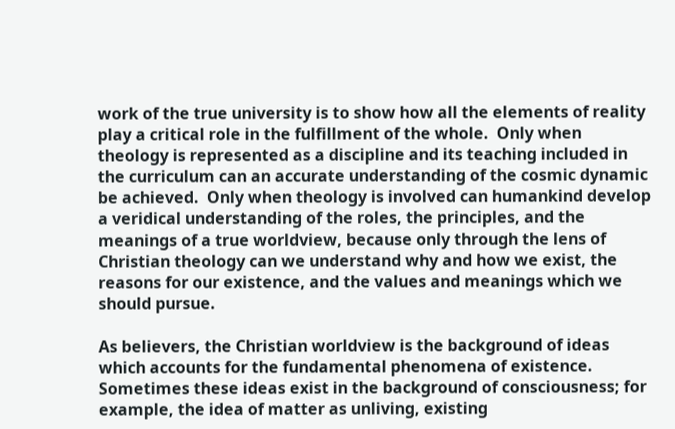work of the true university is to show how all the elements of reality play a critical role in the fulfillment of the whole.  Only when theology is represented as a discipline and its teaching included in the curriculum can an accurate understanding of the cosmic dynamic be achieved.  Only when theology is involved can humankind develop a veridical understanding of the roles, the principles, and the meanings of a true worldview, because only through the lens of Christian theology can we understand why and how we exist, the reasons for our existence, and the values and meanings which we should pursue.

As believers, the Christian worldview is the background of ideas which accounts for the fundamental phenomena of existence.  Sometimes these ideas exist in the background of consciousness; for example, the idea of matter as unliving, existing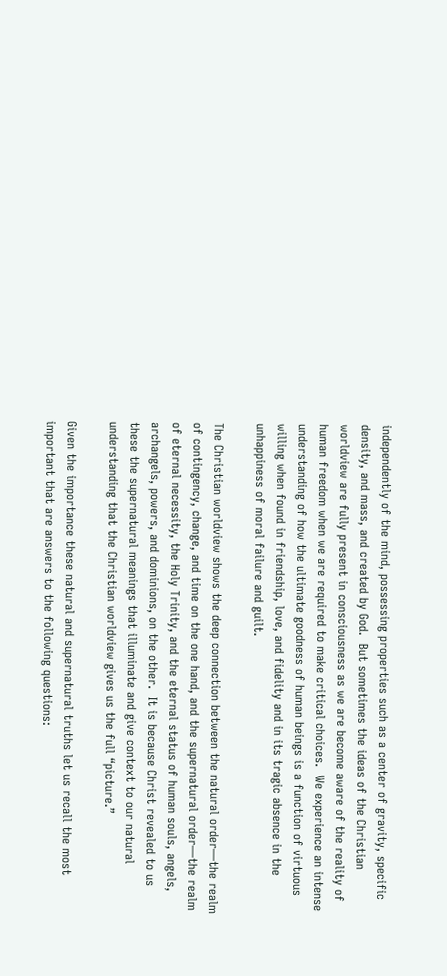independently of the mind, possessing properties such as a center of gravity, specific density, and mass, and created by God.  But sometimes the ideas of the Christian worldview are fully present in consciousness as we are become aware of the reality of human freedom when we are required to make critical choices.  We experience an intense understanding of how the ultimate goodness of human beings is a function of virtuous willing when found in friendship, love, and fidelity and in its tragic absence in the unhappiness of moral failure and guilt.

The Christian worldview shows the deep connection between the natural order—the realm of contingency, change, and time on the one hand, and the supernatural order—the realm of eternal necessity, the Holy Trinity, and the eternal status of human souls, angels, archangels, powers, and dominions, on the other.  It is because Christ revealed to us these the supernatural meanings that illuminate and give context to our natural understanding that the Christian worldview gives us the full “picture.”

Given the importance these natural and supernatural truths let us recall the most important that are answers to the following questions: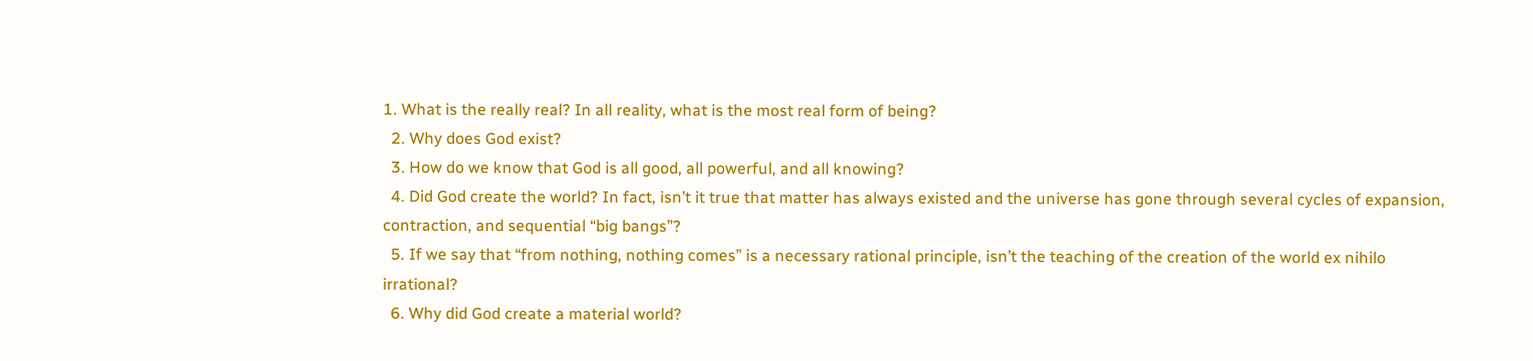1. What is the really real? In all reality, what is the most real form of being?
  2. Why does God exist?
  3. How do we know that God is all good, all powerful, and all knowing?
  4. Did God create the world? In fact, isn’t it true that matter has always existed and the universe has gone through several cycles of expansion, contraction, and sequential “big bangs”?
  5. If we say that “from nothing, nothing comes” is a necessary rational principle, isn’t the teaching of the creation of the world ex nihilo irrational?
  6. Why did God create a material world?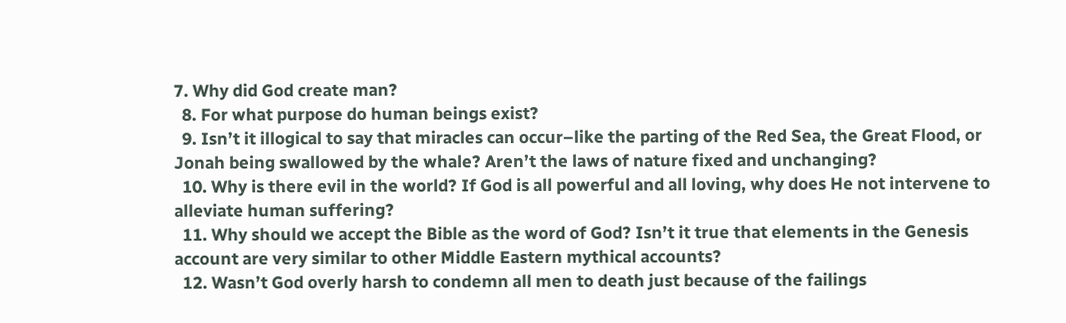7. Why did God create man?
  8. For what purpose do human beings exist?
  9. Isn’t it illogical to say that miracles can occur–like the parting of the Red Sea, the Great Flood, or Jonah being swallowed by the whale? Aren’t the laws of nature fixed and unchanging?
  10. Why is there evil in the world? If God is all powerful and all loving, why does He not intervene to alleviate human suffering?
  11. Why should we accept the Bible as the word of God? Isn’t it true that elements in the Genesis account are very similar to other Middle Eastern mythical accounts?
  12. Wasn’t God overly harsh to condemn all men to death just because of the failings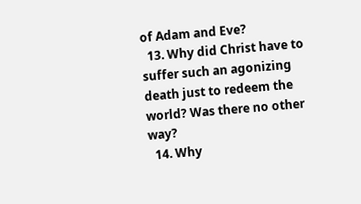of Adam and Eve?
  13. Why did Christ have to suffer such an agonizing death just to redeem the world? Was there no other way?
  14. Why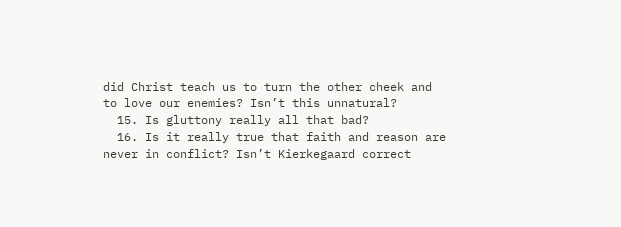did Christ teach us to turn the other cheek and to love our enemies? Isn’t this unnatural?
  15. Is gluttony really all that bad?
  16. Is it really true that faith and reason are never in conflict? Isn’t Kierkegaard correct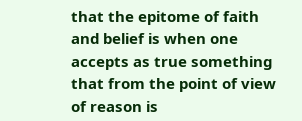that the epitome of faith and belief is when one accepts as true something that from the point of view of reason is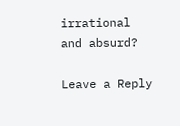irrational and absurd?

Leave a Reply